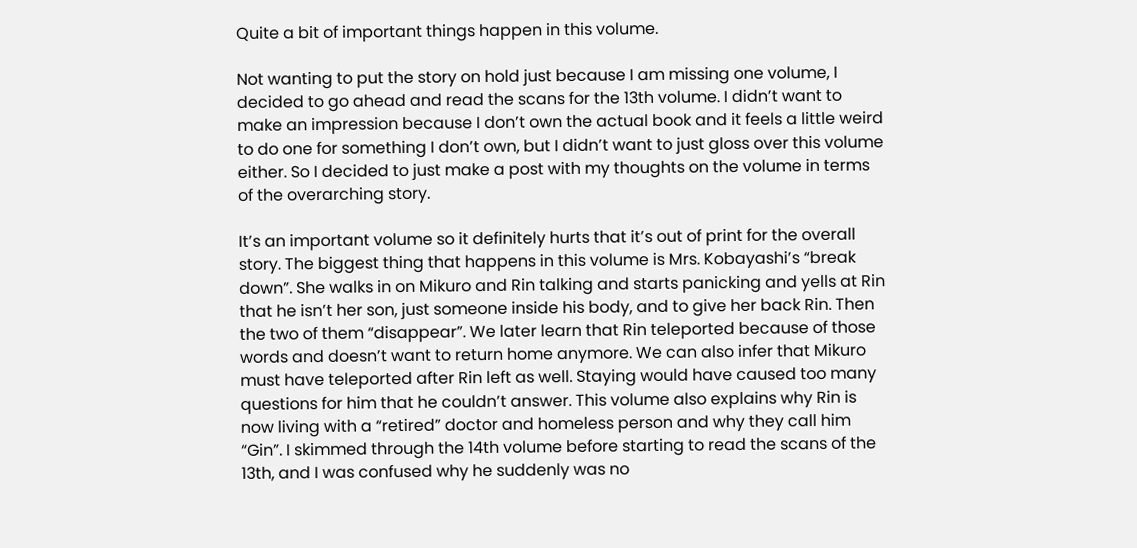Quite a bit of important things happen in this volume.

Not wanting to put the story on hold just because I am missing one volume, I decided to go ahead and read the scans for the 13th volume. I didn’t want to make an impression because I don’t own the actual book and it feels a little weird to do one for something I don’t own, but I didn’t want to just gloss over this volume either. So I decided to just make a post with my thoughts on the volume in terms of the overarching story.

It’s an important volume so it definitely hurts that it’s out of print for the overall story. The biggest thing that happens in this volume is Mrs. Kobayashi’s “break down”. She walks in on Mikuro and Rin talking and starts panicking and yells at Rin that he isn’t her son, just someone inside his body, and to give her back Rin. Then the two of them “disappear”. We later learn that Rin teleported because of those words and doesn’t want to return home anymore. We can also infer that Mikuro must have teleported after Rin left as well. Staying would have caused too many questions for him that he couldn’t answer. This volume also explains why Rin is now living with a “retired” doctor and homeless person and why they call him “Gin”. I skimmed through the 14th volume before starting to read the scans of the 13th, and I was confused why he suddenly was no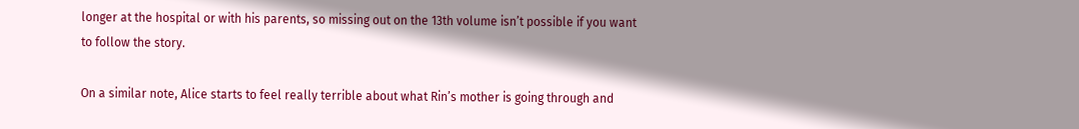longer at the hospital or with his parents, so missing out on the 13th volume isn’t possible if you want to follow the story.

On a similar note, Alice starts to feel really terrible about what Rin’s mother is going through and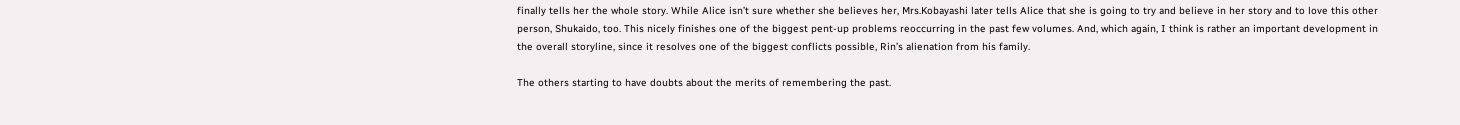finally tells her the whole story. While Alice isn’t sure whether she believes her, Mrs.Kobayashi later tells Alice that she is going to try and believe in her story and to love this other person, Shukaido, too. This nicely finishes one of the biggest pent-up problems reoccurring in the past few volumes. And, which again, I think is rather an important development in the overall storyline, since it resolves one of the biggest conflicts possible, Rin’s alienation from his family.

The others starting to have doubts about the merits of remembering the past.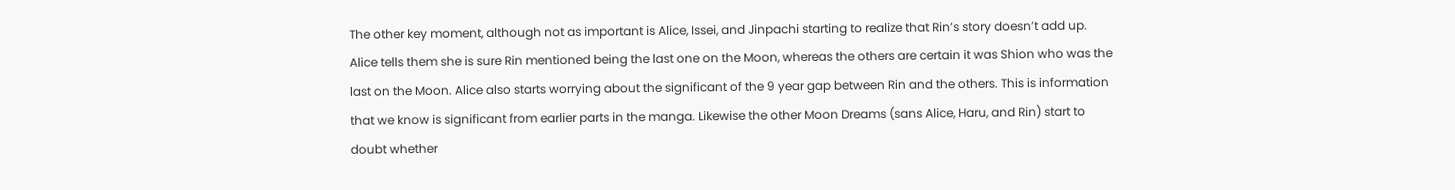The other key moment, although not as important is Alice, Issei, and Jinpachi starting to realize that Rin’s story doesn’t add up. Alice tells them she is sure Rin mentioned being the last one on the Moon, whereas the others are certain it was Shion who was the last on the Moon. Alice also starts worrying about the significant of the 9 year gap between Rin and the others. This is information that we know is significant from earlier parts in the manga. Likewise the other Moon Dreams (sans Alice, Haru, and Rin) start to doubt whether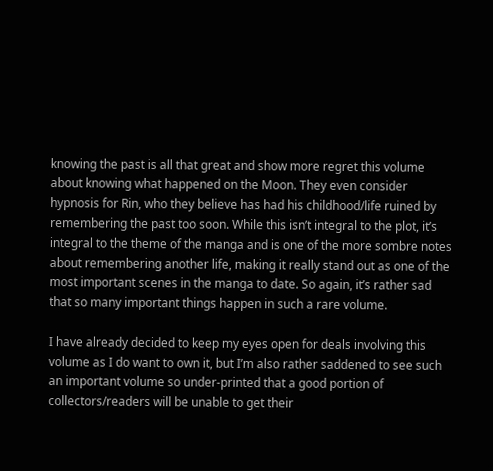knowing the past is all that great and show more regret this volume about knowing what happened on the Moon. They even consider hypnosis for Rin, who they believe has had his childhood/life ruined by remembering the past too soon. While this isn’t integral to the plot, it’s integral to the theme of the manga and is one of the more sombre notes about remembering another life, making it really stand out as one of the most important scenes in the manga to date. So again, it’s rather sad that so many important things happen in such a rare volume.

I have already decided to keep my eyes open for deals involving this volume as I do want to own it, but I’m also rather saddened to see such an important volume so under-printed that a good portion of collectors/readers will be unable to get their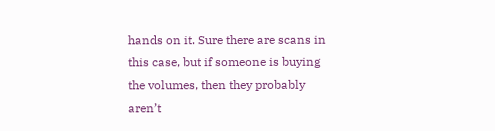hands on it. Sure there are scans in this case, but if someone is buying the volumes, then they probably aren’t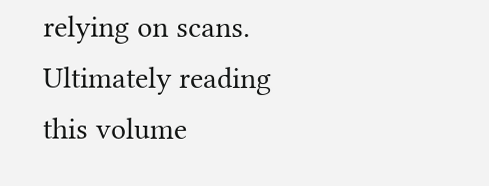relying on scans. Ultimately reading this volume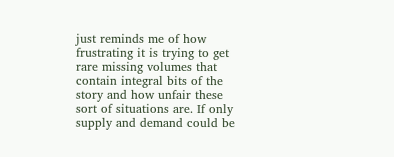just reminds me of how frustrating it is trying to get rare missing volumes that contain integral bits of the story and how unfair these sort of situations are. If only supply and demand could be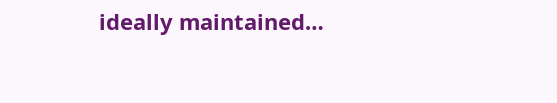ideally maintained…